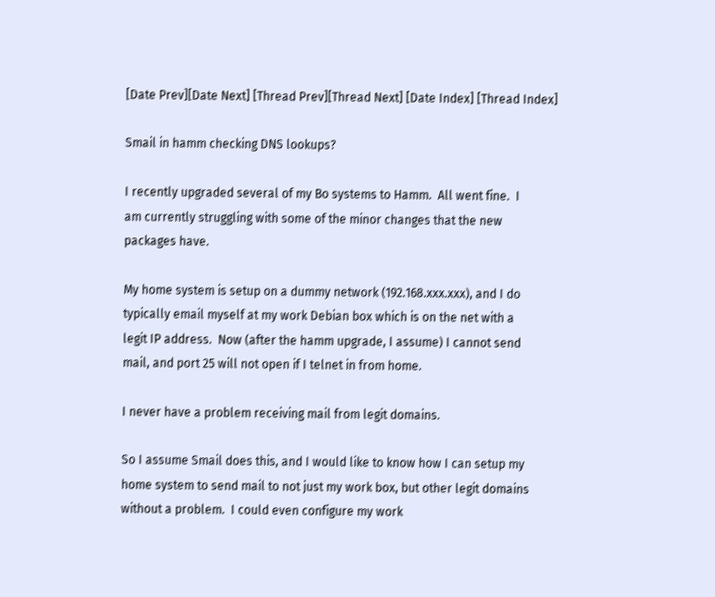[Date Prev][Date Next] [Thread Prev][Thread Next] [Date Index] [Thread Index]

Smail in hamm checking DNS lookups?

I recently upgraded several of my Bo systems to Hamm.  All went fine.  I
am currently struggling with some of the minor changes that the new
packages have.

My home system is setup on a dummy network (192.168.xxx.xxx), and I do
typically email myself at my work Debian box which is on the net with a
legit IP address.  Now (after the hamm upgrade, I assume) I cannot send
mail, and port 25 will not open if I telnet in from home.

I never have a problem receiving mail from legit domains.

So I assume Smail does this, and I would like to know how I can setup my
home system to send mail to not just my work box, but other legit domains
without a problem.  I could even configure my work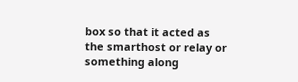box so that it acted as
the smarthost or relay or something along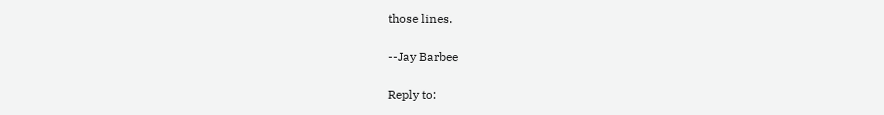those lines.

--Jay Barbee

Reply to: